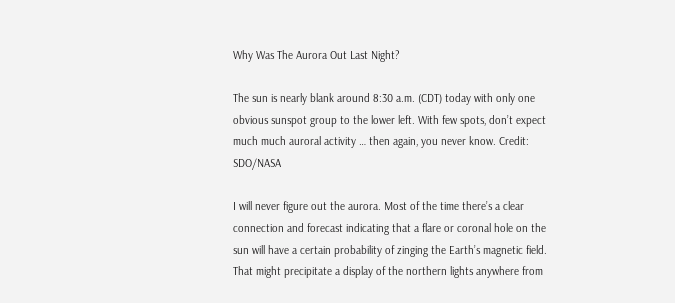Why Was The Aurora Out Last Night?

The sun is nearly blank around 8:30 a.m. (CDT) today with only one obvious sunspot group to the lower left. With few spots, don’t expect much much auroral activity … then again, you never know. Credit: SDO/NASA

I will never figure out the aurora. Most of the time there’s a clear connection and forecast indicating that a flare or coronal hole on the sun will have a certain probability of zinging the Earth’s magnetic field. That might precipitate a display of the northern lights anywhere from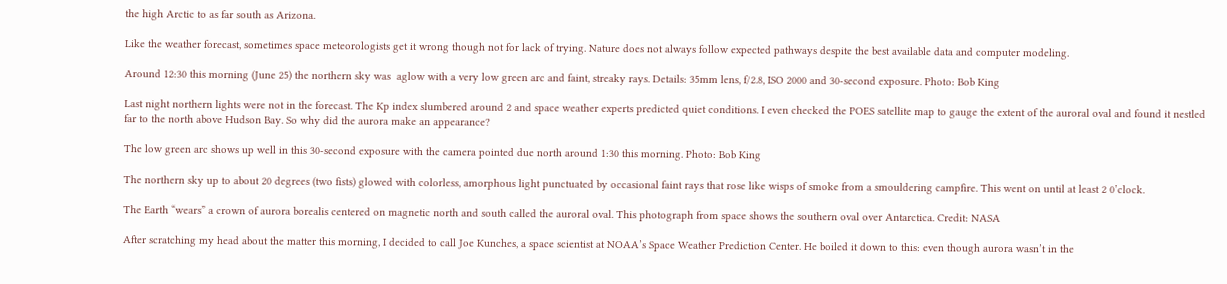the high Arctic to as far south as Arizona.

Like the weather forecast, sometimes space meteorologists get it wrong though not for lack of trying. Nature does not always follow expected pathways despite the best available data and computer modeling.

Around 12:30 this morning (June 25) the northern sky was  aglow with a very low green arc and faint, streaky rays. Details: 35mm lens, f/2.8, ISO 2000 and 30-second exposure. Photo: Bob King

Last night northern lights were not in the forecast. The Kp index slumbered around 2 and space weather experts predicted quiet conditions. I even checked the POES satellite map to gauge the extent of the auroral oval and found it nestled far to the north above Hudson Bay. So why did the aurora make an appearance?

The low green arc shows up well in this 30-second exposure with the camera pointed due north around 1:30 this morning. Photo: Bob King

The northern sky up to about 20 degrees (two fists) glowed with colorless, amorphous light punctuated by occasional faint rays that rose like wisps of smoke from a smouldering campfire. This went on until at least 2 0’clock.

The Earth “wears” a crown of aurora borealis centered on magnetic north and south called the auroral oval. This photograph from space shows the southern oval over Antarctica. Credit: NASA

After scratching my head about the matter this morning, I decided to call Joe Kunches, a space scientist at NOAA’s Space Weather Prediction Center. He boiled it down to this: even though aurora wasn’t in the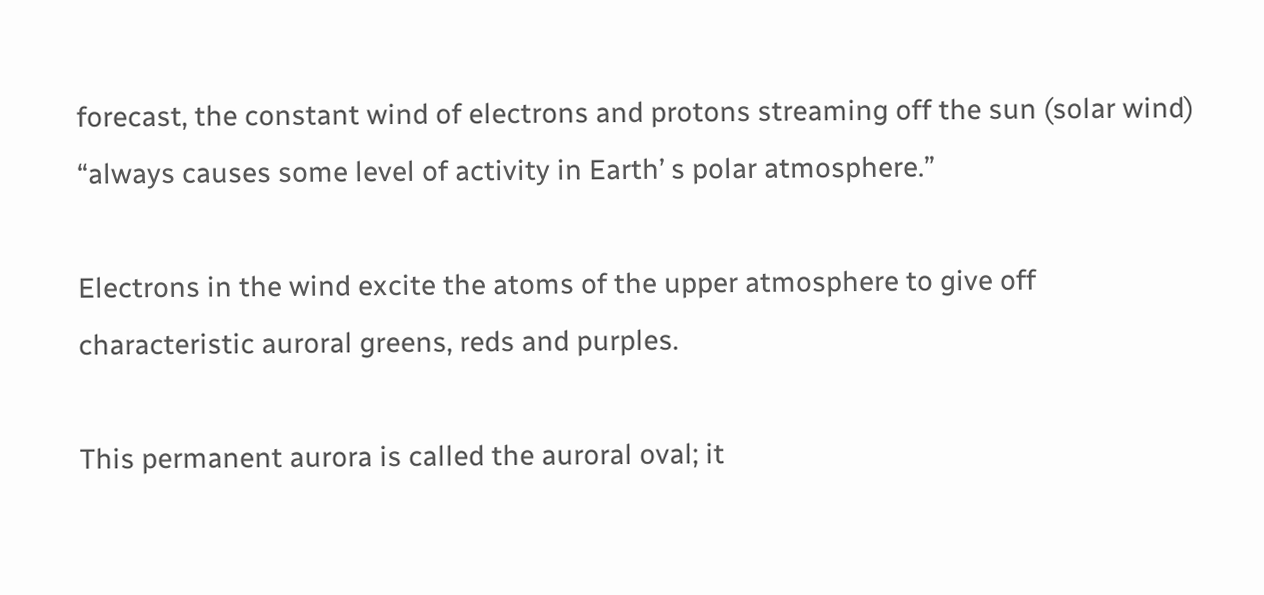forecast, the constant wind of electrons and protons streaming off the sun (solar wind) “always causes some level of activity in Earth’ s polar atmosphere.”

Electrons in the wind excite the atoms of the upper atmosphere to give off characteristic auroral greens, reds and purples.

This permanent aurora is called the auroral oval; it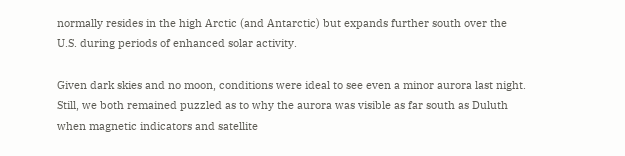normally resides in the high Arctic (and Antarctic) but expands further south over the U.S. during periods of enhanced solar activity.

Given dark skies and no moon, conditions were ideal to see even a minor aurora last night. Still, we both remained puzzled as to why the aurora was visible as far south as Duluth when magnetic indicators and satellite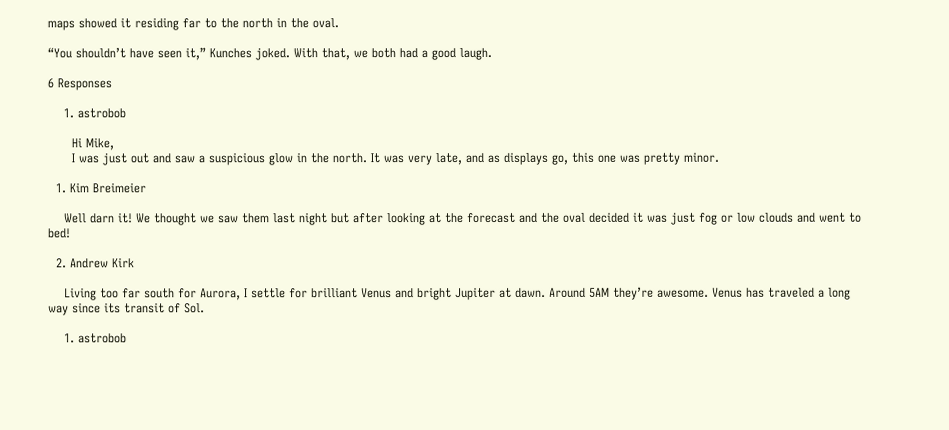maps showed it residing far to the north in the oval.

“You shouldn’t have seen it,” Kunches joked. With that, we both had a good laugh.

6 Responses

    1. astrobob

      Hi Mike,
      I was just out and saw a suspicious glow in the north. It was very late, and as displays go, this one was pretty minor.

  1. Kim Breimeier

    Well darn it! We thought we saw them last night but after looking at the forecast and the oval decided it was just fog or low clouds and went to bed!

  2. Andrew Kirk

    Living too far south for Aurora, I settle for brilliant Venus and bright Jupiter at dawn. Around 5AM they’re awesome. Venus has traveled a long way since its transit of Sol.

    1. astrobob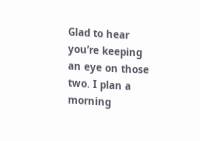Glad to hear you’re keeping an eye on those two. I plan a morning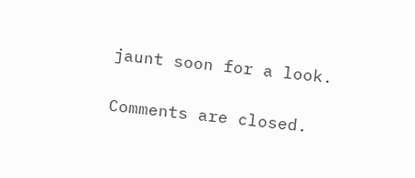jaunt soon for a look.

Comments are closed.